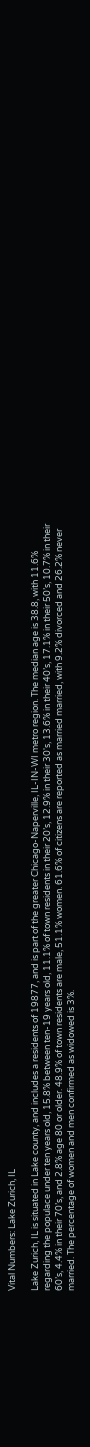Vital Numbers: Lake Zurich, IL

Lake Zurich, IL is situated in Lake county, and includes a residents of 19877, and is part of the greater Chicago-Naperville, IL-IN-WI metro region. The median age is 38.8, with 11.6% regarding the populace under ten years old, 15.8% between ten-19 years old, 11.1% of town residents in their 20’s, 12.9% in their 30's, 13.6% in their 40’s, 17.1% in their 50’s, 10.7% in their 60’s, 4.4% in their 70’s, and 2.8% age 80 or older. 48.9% of town residents are male, 51.1% women. 61.6% of citizens are reported as married married, with 9.2% divorced and 26.2% never married. The percentage of women and men confirmed as widowed is 3%.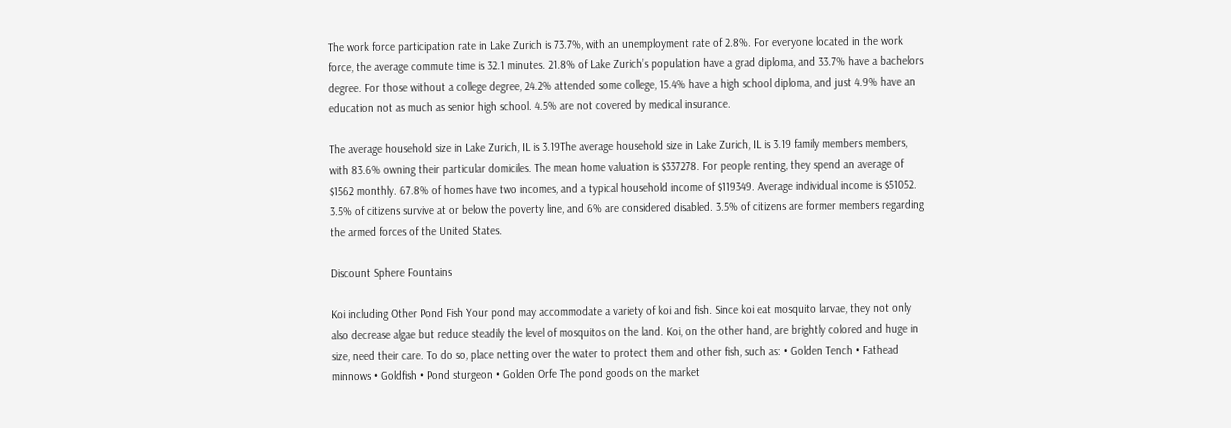The work force participation rate in Lake Zurich is 73.7%, with an unemployment rate of 2.8%. For everyone located in the work force, the average commute time is 32.1 minutes. 21.8% of Lake Zurich’s population have a grad diploma, and 33.7% have a bachelors degree. For those without a college degree, 24.2% attended some college, 15.4% have a high school diploma, and just 4.9% have an education not as much as senior high school. 4.5% are not covered by medical insurance.

The average household size in Lake Zurich, IL is 3.19The average household size in Lake Zurich, IL is 3.19 family members members, with 83.6% owning their particular domiciles. The mean home valuation is $337278. For people renting, they spend an average of $1562 monthly. 67.8% of homes have two incomes, and a typical household income of $119349. Average individual income is $51052. 3.5% of citizens survive at or below the poverty line, and 6% are considered disabled. 3.5% of citizens are former members regarding the armed forces of the United States.

Discount Sphere Fountains

Koi including Other Pond Fish Your pond may accommodate a variety of koi and fish. Since koi eat mosquito larvae, they not only also decrease algae but reduce steadily the level of mosquitos on the land. Koi, on the other hand, are brightly colored and huge in size, need their care. To do so, place netting over the water to protect them and other fish, such as: • Golden Tench • Fathead minnows • Goldfish • Pond sturgeon • Golden Orfe The pond goods on the market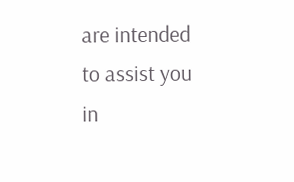are intended to assist you in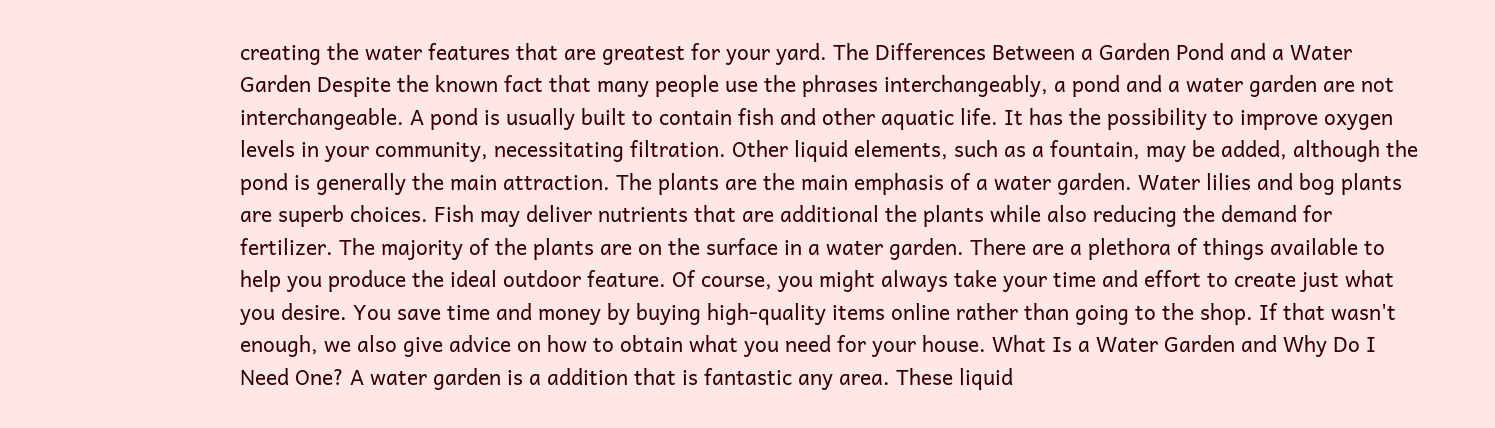creating the water features that are greatest for your yard. The Differences Between a Garden Pond and a Water Garden Despite the known fact that many people use the phrases interchangeably, a pond and a water garden are not interchangeable. A pond is usually built to contain fish and other aquatic life. It has the possibility to improve oxygen levels in your community, necessitating filtration. Other liquid elements, such as a fountain, may be added, although the pond is generally the main attraction. The plants are the main emphasis of a water garden. Water lilies and bog plants are superb choices. Fish may deliver nutrients that are additional the plants while also reducing the demand for fertilizer. The majority of the plants are on the surface in a water garden. There are a plethora of things available to help you produce the ideal outdoor feature. Of course, you might always take your time and effort to create just what you desire. You save time and money by buying high-quality items online rather than going to the shop. If that wasn't enough, we also give advice on how to obtain what you need for your house. What Is a Water Garden and Why Do I Need One? A water garden is a addition that is fantastic any area. These liquid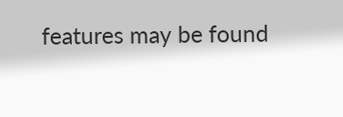features may be found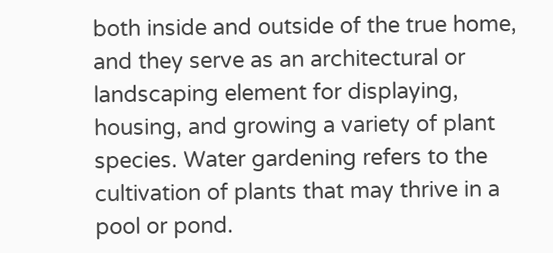both inside and outside of the true home, and they serve as an architectural or landscaping element for displaying, housing, and growing a variety of plant species. Water gardening refers to the cultivation of plants that may thrive in a pool or pond.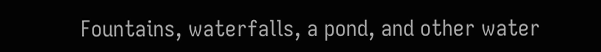Fountains, waterfalls, a pond, and other water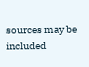sources may be included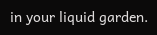in your liquid garden.